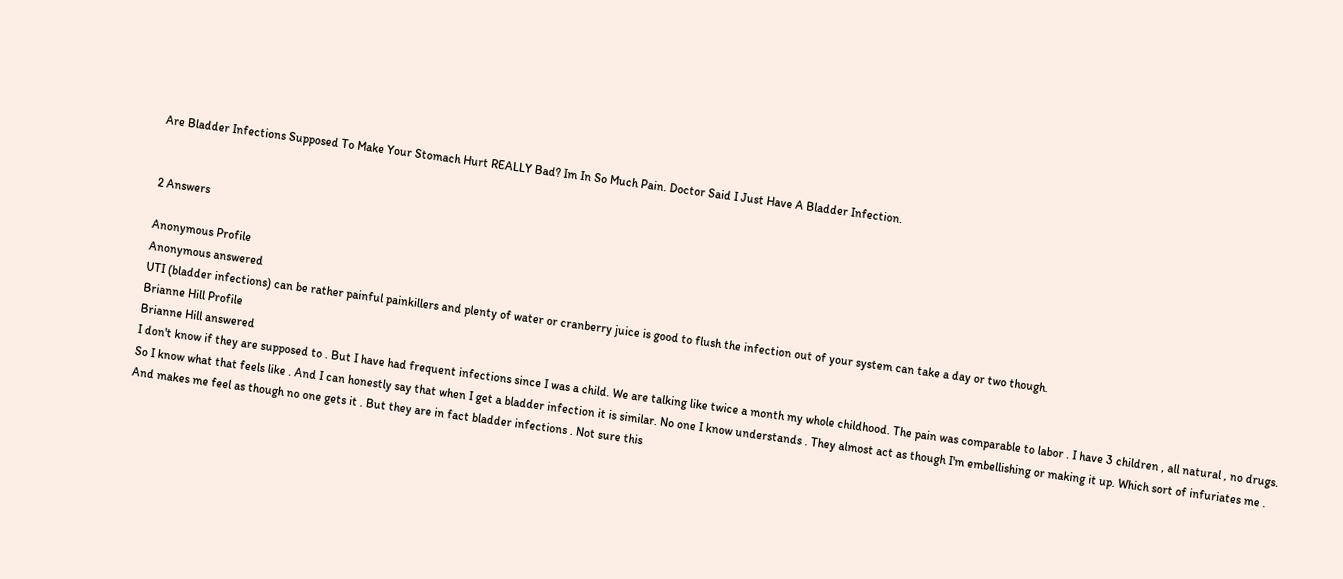Are Bladder Infections Supposed To Make Your Stomach Hurt REALLY Bad? Im In So Much Pain. Doctor Said I Just Have A Bladder Infection.


2 Answers

Anonymous Profile
Anonymous answered
UTI (bladder infections) can be rather painful painkillers and plenty of water or cranberry juice is good to flush the infection out of your system can take a day or two though.
Brianne Hill Profile
Brianne Hill answered
I don't know if they are supposed to . But I have had frequent infections since I was a child. We are talking like twice a month my whole childhood. The pain was comparable to labor . I have 3 children , all natural , no drugs. So I know what that feels like . And I can honestly say that when I get a bladder infection it is similar. No one I know understands . They almost act as though I'm embellishing or making it up. Which sort of infuriates me . And makes me feel as though no one gets it . But they are in fact bladder infections . Not sure this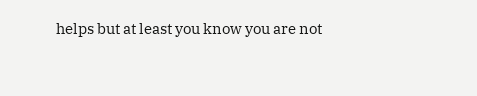helps but at least you know you are not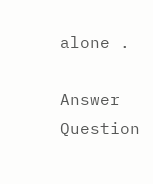alone .

Answer Question